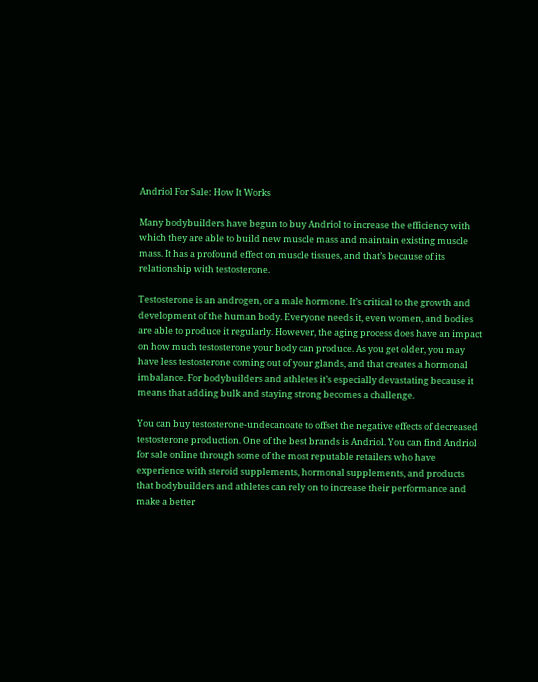Andriol For Sale: How It Works

Many bodybuilders have begun to buy Andriol to increase the efficiency with which they are able to build new muscle mass and maintain existing muscle mass. It has a profound effect on muscle tissues, and that’s because of its relationship with testosterone.

Testosterone is an androgen, or a male hormone. It’s critical to the growth and development of the human body. Everyone needs it, even women, and bodies are able to produce it regularly. However, the aging process does have an impact on how much testosterone your body can produce. As you get older, you may have less testosterone coming out of your glands, and that creates a hormonal imbalance. For bodybuilders and athletes it’s especially devastating because it means that adding bulk and staying strong becomes a challenge.

You can buy testosterone-undecanoate to offset the negative effects of decreased testosterone production. One of the best brands is Andriol. You can find Andriol for sale online through some of the most reputable retailers who have experience with steroid supplements, hormonal supplements, and products that bodybuilders and athletes can rely on to increase their performance and make a better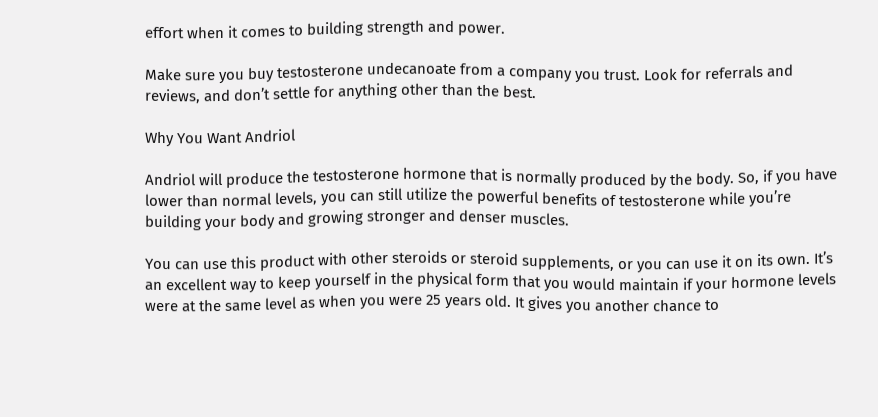effort when it comes to building strength and power.

Make sure you buy testosterone undecanoate from a company you trust. Look for referrals and reviews, and don’t settle for anything other than the best.

Why You Want Andriol

Andriol will produce the testosterone hormone that is normally produced by the body. So, if you have lower than normal levels, you can still utilize the powerful benefits of testosterone while you’re building your body and growing stronger and denser muscles.

You can use this product with other steroids or steroid supplements, or you can use it on its own. It’s an excellent way to keep yourself in the physical form that you would maintain if your hormone levels were at the same level as when you were 25 years old. It gives you another chance to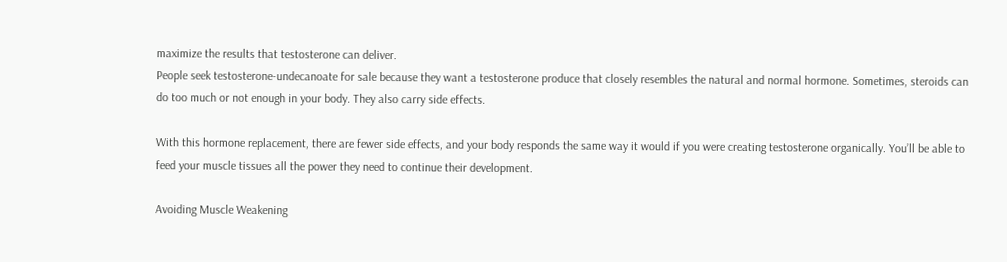maximize the results that testosterone can deliver.
People seek testosterone-undecanoate for sale because they want a testosterone produce that closely resembles the natural and normal hormone. Sometimes, steroids can do too much or not enough in your body. They also carry side effects.

With this hormone replacement, there are fewer side effects, and your body responds the same way it would if you were creating testosterone organically. You’ll be able to feed your muscle tissues all the power they need to continue their development.

Avoiding Muscle Weakening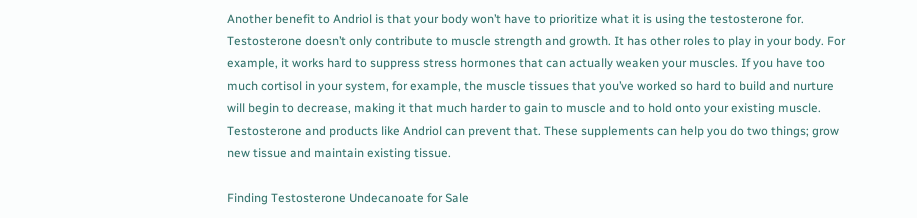Another benefit to Andriol is that your body won’t have to prioritize what it is using the testosterone for. Testosterone doesn’t only contribute to muscle strength and growth. It has other roles to play in your body. For example, it works hard to suppress stress hormones that can actually weaken your muscles. If you have too much cortisol in your system, for example, the muscle tissues that you’ve worked so hard to build and nurture will begin to decrease, making it that much harder to gain to muscle and to hold onto your existing muscle. Testosterone and products like Andriol can prevent that. These supplements can help you do two things; grow new tissue and maintain existing tissue.

Finding Testosterone Undecanoate for Sale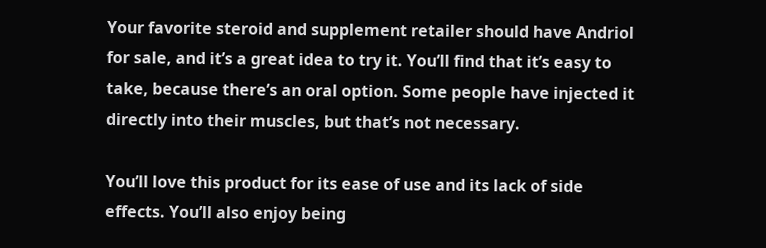Your favorite steroid and supplement retailer should have Andriol for sale, and it’s a great idea to try it. You’ll find that it’s easy to take, because there’s an oral option. Some people have injected it directly into their muscles, but that’s not necessary.

You’ll love this product for its ease of use and its lack of side effects. You’ll also enjoy being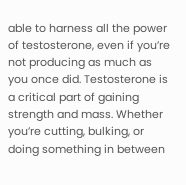able to harness all the power of testosterone, even if you’re not producing as much as you once did. Testosterone is a critical part of gaining strength and mass. Whether you’re cutting, bulking, or doing something in between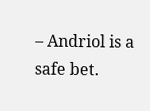– Andriol is a safe bet.